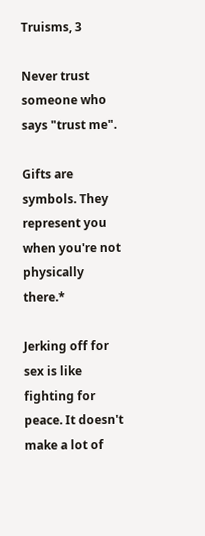Truisms, 3

Never trust someone who says "trust me".

Gifts are symbols. They represent you when you're not physically there.*

Jerking off for sex is like fighting for peace. It doesn't make a lot of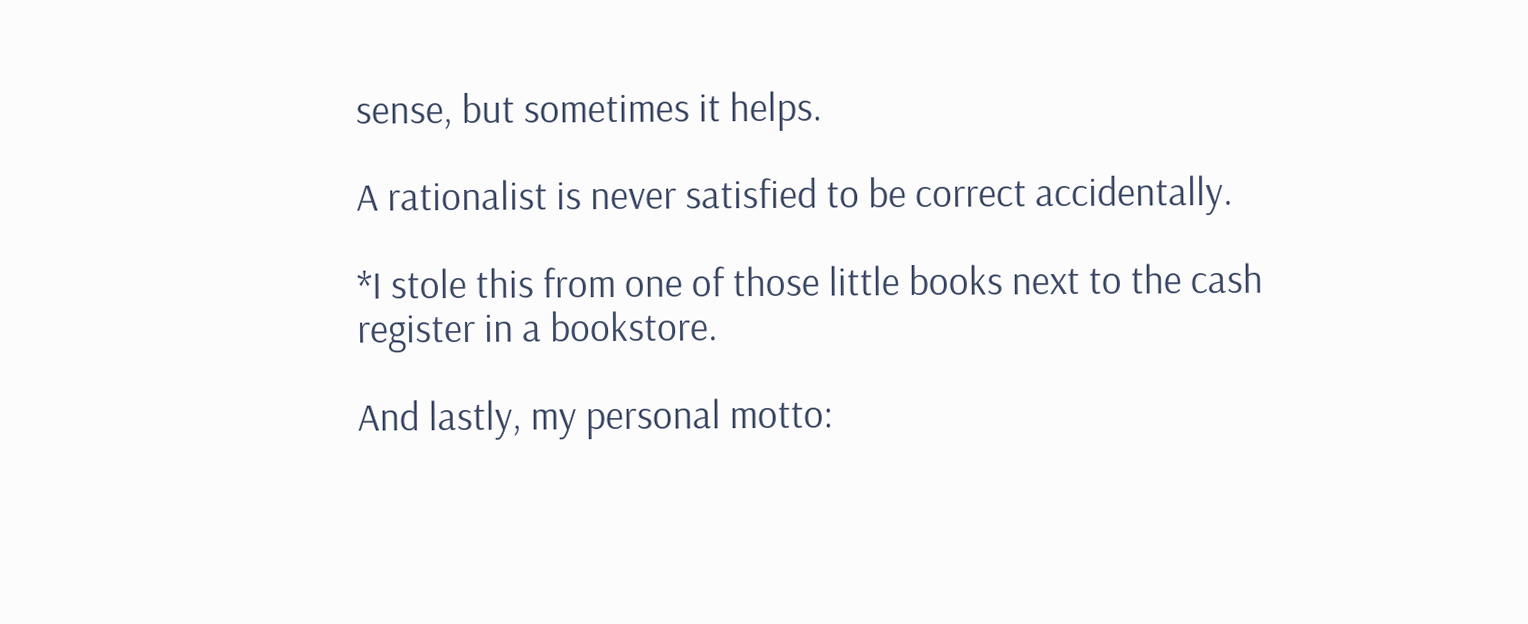sense, but sometimes it helps.

A rationalist is never satisfied to be correct accidentally.

*I stole this from one of those little books next to the cash register in a bookstore.

And lastly, my personal motto: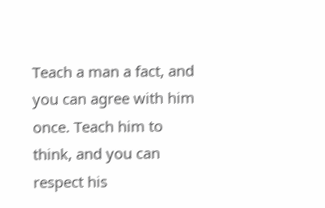Teach a man a fact, and you can agree with him once. Teach him to think, and you can respect his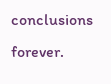conclusions forever.